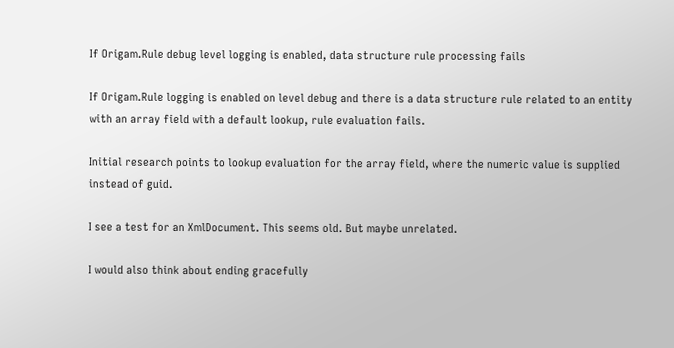If Origam.Rule debug level logging is enabled, data structure rule processing fails

If Origam.Rule logging is enabled on level debug and there is a data structure rule related to an entity with an array field with a default lookup, rule evaluation fails.

Initial research points to lookup evaluation for the array field, where the numeric value is supplied instead of guid.

I see a test for an XmlDocument. This seems old. But maybe unrelated.

I would also think about ending gracefully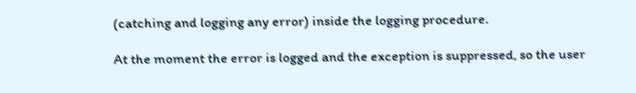(catching and logging any error) inside the logging procedure.

At the moment the error is logged and the exception is suppressed, so the user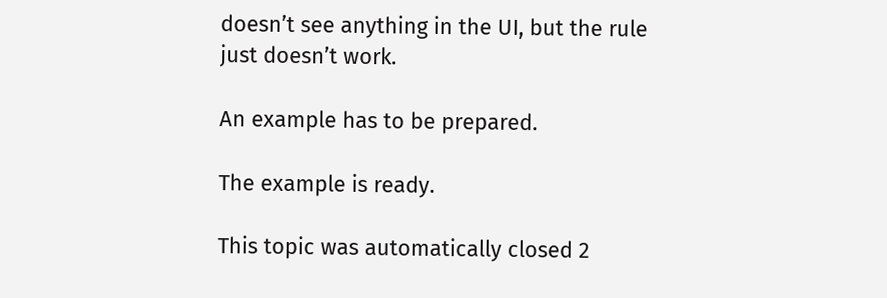doesn’t see anything in the UI, but the rule just doesn’t work.

An example has to be prepared.

The example is ready.

This topic was automatically closed 2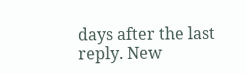days after the last reply. New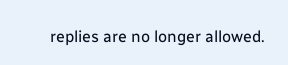replies are no longer allowed.